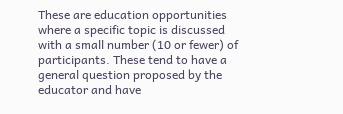These are education opportunities where a specific topic is discussed with a small number (10 or fewer) of participants. These tend to have a general question proposed by the educator and have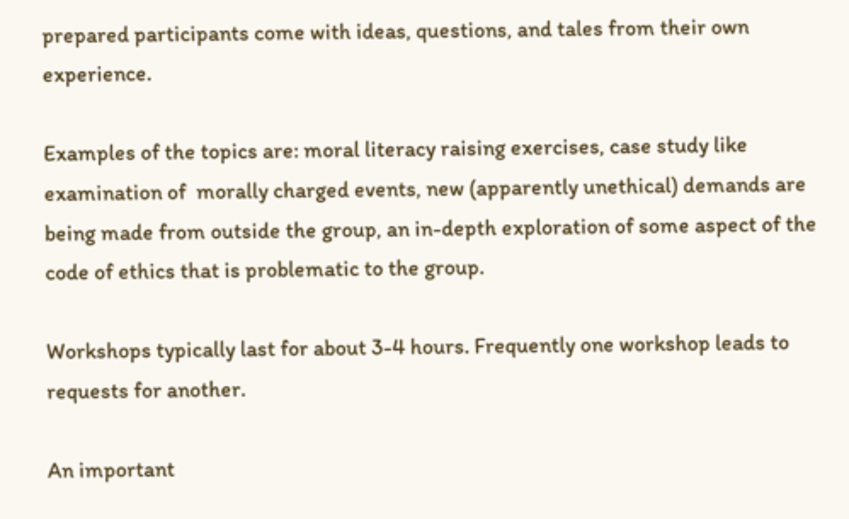prepared participants come with ideas, questions, and tales from their own experience.

Examples of the topics are: moral literacy raising exercises, case study like examination of  morally charged events, new (apparently unethical) demands are being made from outside the group, an in-depth exploration of some aspect of the code of ethics that is problematic to the group.

Workshops typically last for about 3-4 hours. Frequently one workshop leads to requests for another.

An important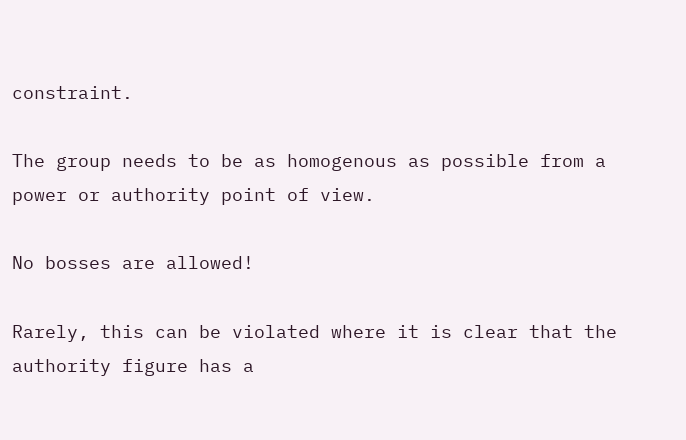constraint.

The group needs to be as homogenous as possible from a power or authority point of view.

No bosses are allowed!

Rarely, this can be violated where it is clear that the authority figure has a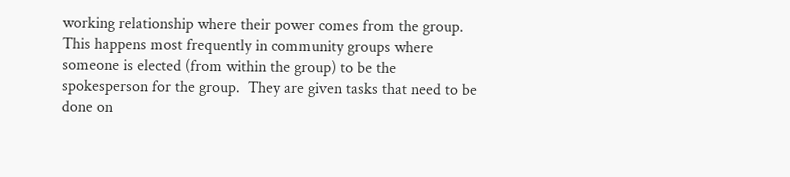working relationship where their power comes from the group.  This happens most frequently in community groups where someone is elected (from within the group) to be the spokesperson for the group.  They are given tasks that need to be done on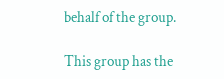behalf of the group.

This group has the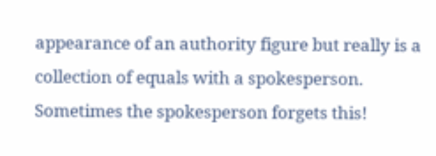appearance of an authority figure but really is a collection of equals with a spokesperson. Sometimes the spokesperson forgets this!